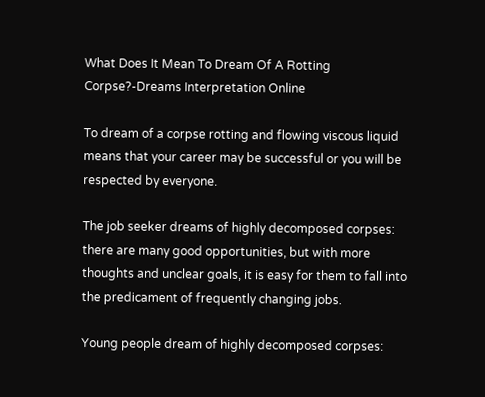What Does It Mean To Dream Of A Rotting Corpse?-Dreams Interpretation Online

To dream of a corpse rotting and flowing viscous liquid means that your career may be successful or you will be respected by everyone.

The job seeker dreams of highly decomposed corpses: there are many good opportunities, but with more thoughts and unclear goals, it is easy for them to fall into the predicament of frequently changing jobs.

Young people dream of highly decomposed corpses: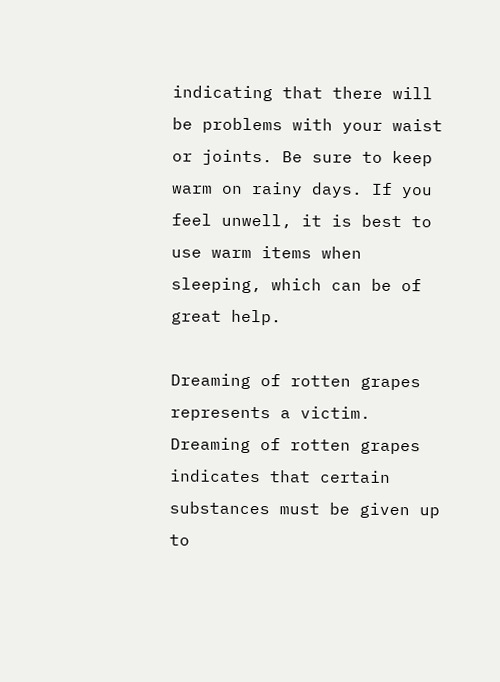indicating that there will be problems with your waist or joints. Be sure to keep warm on rainy days. If you feel unwell, it is best to use warm items when sleeping, which can be of great help.

Dreaming of rotten grapes represents a victim. Dreaming of rotten grapes indicates that certain substances must be given up to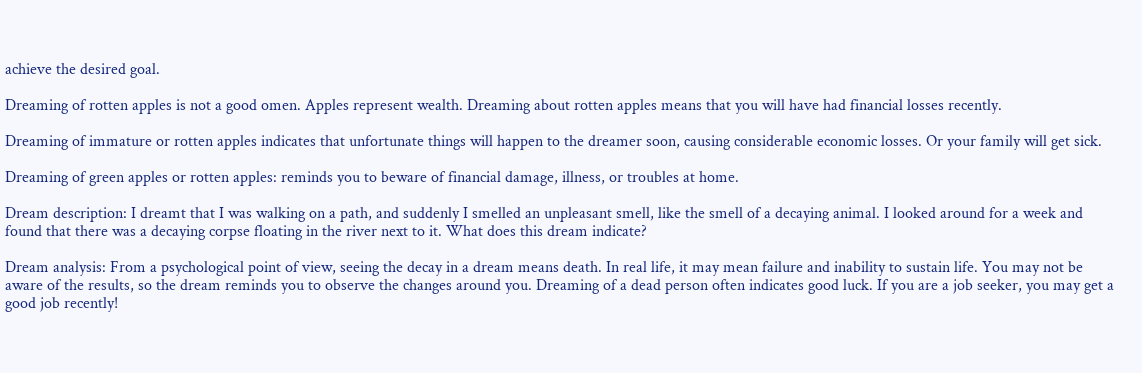achieve the desired goal.

Dreaming of rotten apples is not a good omen. Apples represent wealth. Dreaming about rotten apples means that you will have had financial losses recently.

Dreaming of immature or rotten apples indicates that unfortunate things will happen to the dreamer soon, causing considerable economic losses. Or your family will get sick.

Dreaming of green apples or rotten apples: reminds you to beware of financial damage, illness, or troubles at home.

Dream description: I dreamt that I was walking on a path, and suddenly I smelled an unpleasant smell, like the smell of a decaying animal. I looked around for a week and found that there was a decaying corpse floating in the river next to it. What does this dream indicate?

Dream analysis: From a psychological point of view, seeing the decay in a dream means death. In real life, it may mean failure and inability to sustain life. You may not be aware of the results, so the dream reminds you to observe the changes around you. Dreaming of a dead person often indicates good luck. If you are a job seeker, you may get a good job recently!